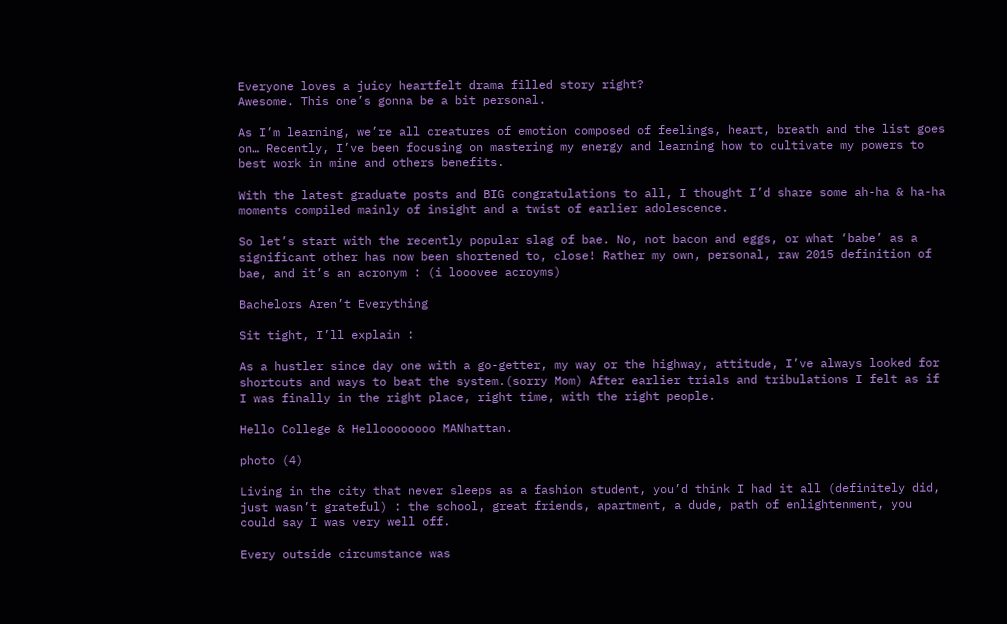Everyone loves a juicy heartfelt drama filled story right?
Awesome. This one’s gonna be a bit personal.

As I’m learning, we’re all creatures of emotion composed of feelings, heart, breath and the list goes on… Recently, I’ve been focusing on mastering my energy and learning how to cultivate my powers to best work in mine and others benefits.

With the latest graduate posts and BIG congratulations to all, I thought I’d share some ah-ha & ha-ha moments compiled mainly of insight and a twist of earlier adolescence.

So let’s start with the recently popular slag of bae. No, not bacon and eggs, or what ‘babe’ as a significant other has now been shortened to, close! Rather my own, personal, raw 2015 definition of bae, and it’s an acronym : (i looovee acroyms)

Bachelors Aren’t Everything

Sit tight, I’ll explain :

As a hustler since day one with a go-getter, my way or the highway, attitude, I’ve always looked for shortcuts and ways to beat the system.(sorry Mom) After earlier trials and tribulations I felt as if I was finally in the right place, right time, with the right people.

Hello College & Helloooooooo MANhattan.

photo (4)

Living in the city that never sleeps as a fashion student, you’d think I had it all (definitely did, just wasn’t grateful) : the school, great friends, apartment, a dude, path of enlightenment, you could say I was very well off.

Every outside circumstance was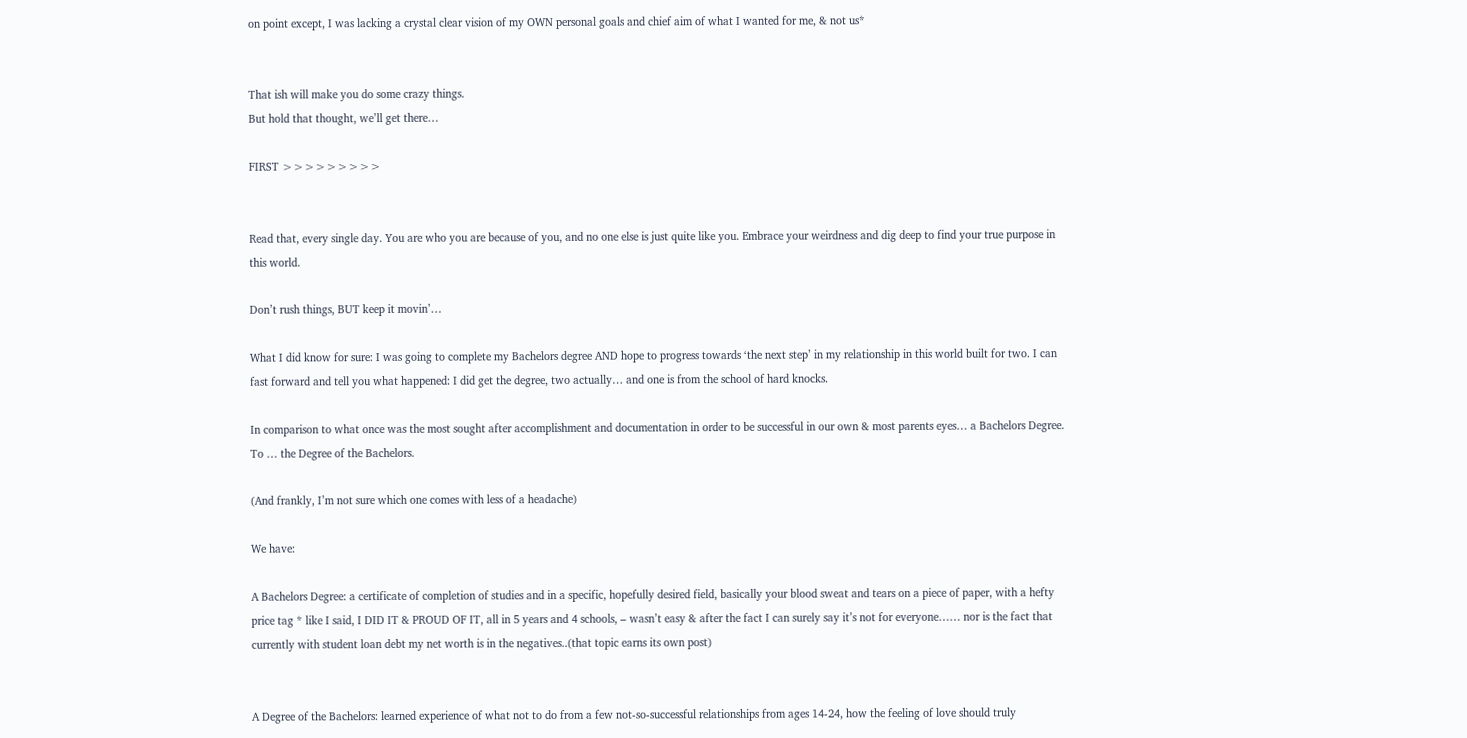on point except, I was lacking a crystal clear vision of my OWN personal goals and chief aim of what I wanted for me, & not us*


That ish will make you do some crazy things.
But hold that thought, we’ll get there…

FIRST >>>>>>>>>


Read that, every single day. You are who you are because of you, and no one else is just quite like you. Embrace your weirdness and dig deep to find your true purpose in this world.

Don’t rush things, BUT keep it movin’…

What I did know for sure: I was going to complete my Bachelors degree AND hope to progress towards ‘the next step’ in my relationship in this world built for two. I can fast forward and tell you what happened: I did get the degree, two actually… and one is from the school of hard knocks.

In comparison to what once was the most sought after accomplishment and documentation in order to be successful in our own & most parents eyes… a Bachelors Degree. To … the Degree of the Bachelors.

(And frankly, I’m not sure which one comes with less of a headache)

We have:

A Bachelors Degree: a certificate of completion of studies and in a specific, hopefully desired field, basically your blood sweat and tears on a piece of paper, with a hefty price tag * like I said, I DID IT & PROUD OF IT, all in 5 years and 4 schools, – wasn’t easy & after the fact I can surely say it’s not for everyone…… nor is the fact that currently with student loan debt my net worth is in the negatives..(that topic earns its own post)


A Degree of the Bachelors: learned experience of what not to do from a few not-so-successful relationships from ages 14-24, how the feeling of love should truly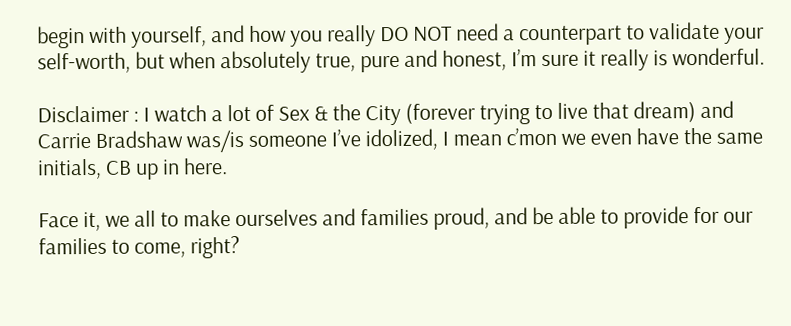begin with yourself, and how you really DO NOT need a counterpart to validate your self-worth, but when absolutely true, pure and honest, I’m sure it really is wonderful.

Disclaimer : I watch a lot of Sex & the City (forever trying to live that dream) and Carrie Bradshaw was/is someone I’ve idolized, I mean c’mon we even have the same initials, CB up in here.

Face it, we all to make ourselves and families proud, and be able to provide for our families to come, right?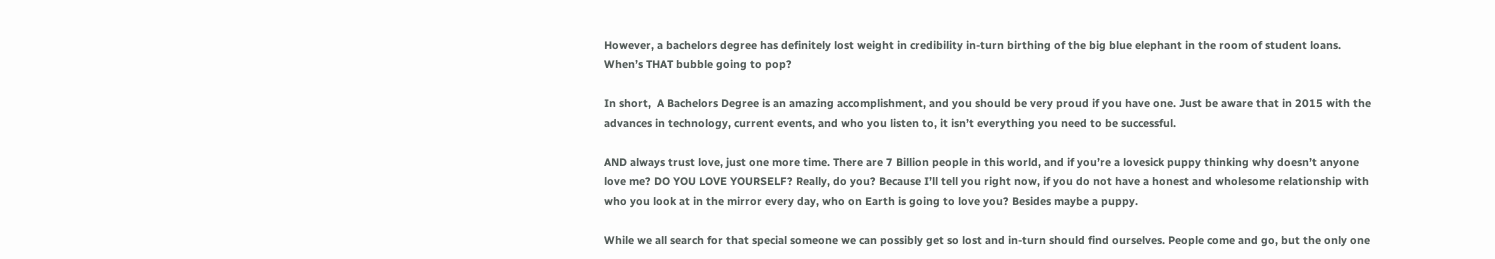However, a bachelors degree has definitely lost weight in credibility in-turn birthing of the big blue elephant in the room of student loans. When’s THAT bubble going to pop?

In short,  A Bachelors Degree is an amazing accomplishment, and you should be very proud if you have one. Just be aware that in 2015 with the advances in technology, current events, and who you listen to, it isn’t everything you need to be successful.

AND always trust love, just one more time. There are 7 Billion people in this world, and if you’re a lovesick puppy thinking why doesn’t anyone love me? DO YOU LOVE YOURSELF? Really, do you? Because I’ll tell you right now, if you do not have a honest and wholesome relationship with who you look at in the mirror every day, who on Earth is going to love you? Besides maybe a puppy.

While we all search for that special someone we can possibly get so lost and in-turn should find ourselves. People come and go, but the only one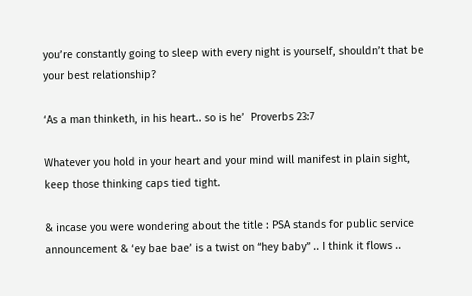you’re constantly going to sleep with every night is yourself, shouldn’t that be your best relationship?

‘As a man thinketh, in his heart.. so is he’  Proverbs 23:7

Whatever you hold in your heart and your mind will manifest in plain sight, keep those thinking caps tied tight.

& incase you were wondering about the title : PSA stands for public service announcement & ‘ey bae bae’ is a twist on “hey baby” .. I think it flows ..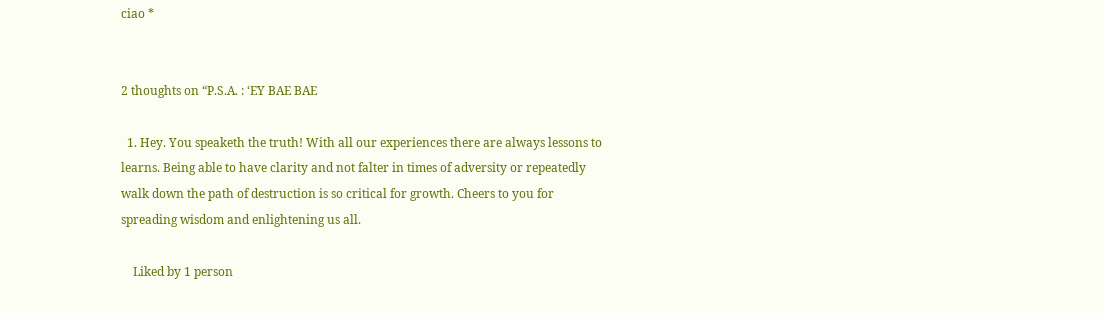ciao *


2 thoughts on “P.S.A. : ‘EY BAE BAE

  1. Hey. You speaketh the truth! With all our experiences there are always lessons to learns. Being able to have clarity and not falter in times of adversity or repeatedly walk down the path of destruction is so critical for growth. Cheers to you for spreading wisdom and enlightening us all.

    Liked by 1 person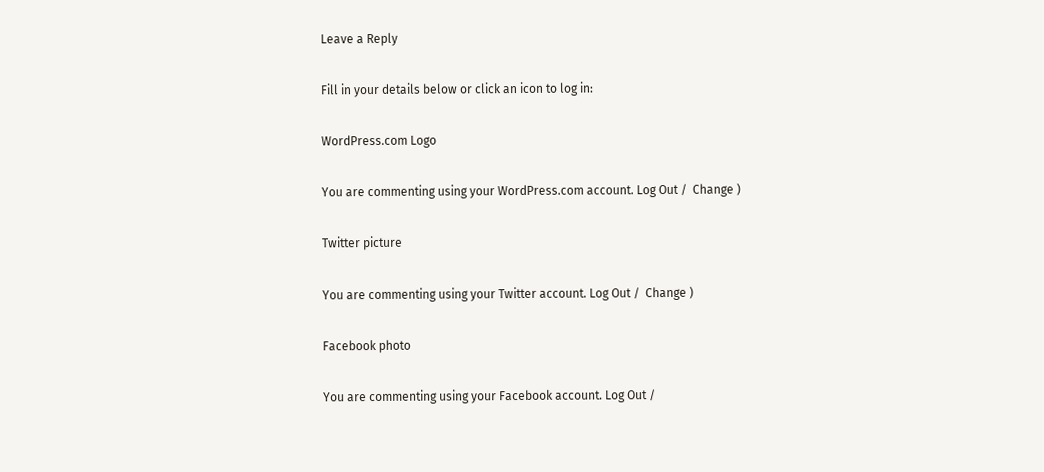Leave a Reply

Fill in your details below or click an icon to log in:

WordPress.com Logo

You are commenting using your WordPress.com account. Log Out /  Change )

Twitter picture

You are commenting using your Twitter account. Log Out /  Change )

Facebook photo

You are commenting using your Facebook account. Log Out /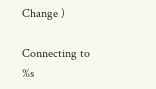Change )

Connecting to %s